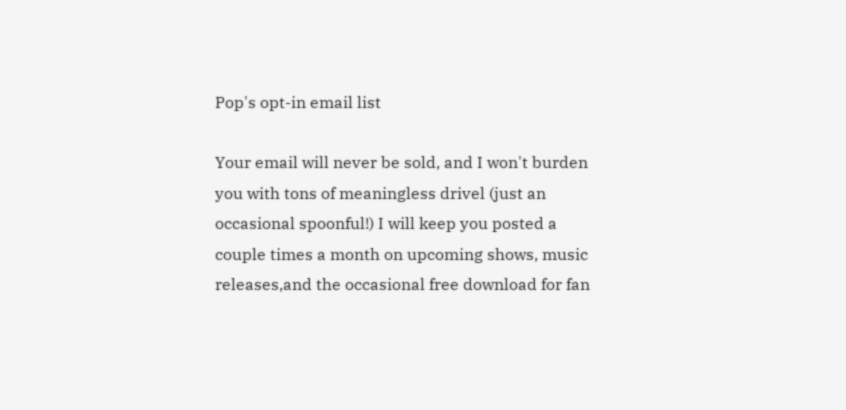Pop's opt-in email list

Your email will never be sold, and I won't burden you with tons of meaningless drivel (just an occasional spoonful!) I will keep you posted a couple times a month on upcoming shows, music releases,and the occasional free download for fan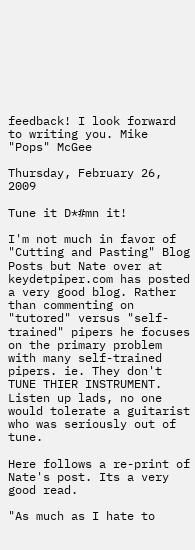feedback! I look forward to writing you. Mike "Pops" McGee

Thursday, February 26, 2009

Tune it D*#mn it!

I'm not much in favor of "Cutting and Pasting" Blog Posts but Nate over at keydetpiper.com has posted a very good blog. Rather than commenting on "tutored" versus "self-trained" pipers he focuses on the primary problem with many self-trained pipers. ie. They don't TUNE THIER INSTRUMENT. Listen up lads, no one would tolerate a guitarist who was seriously out of tune.

Here follows a re-print of Nate's post. Its a very good read.

"As much as I hate to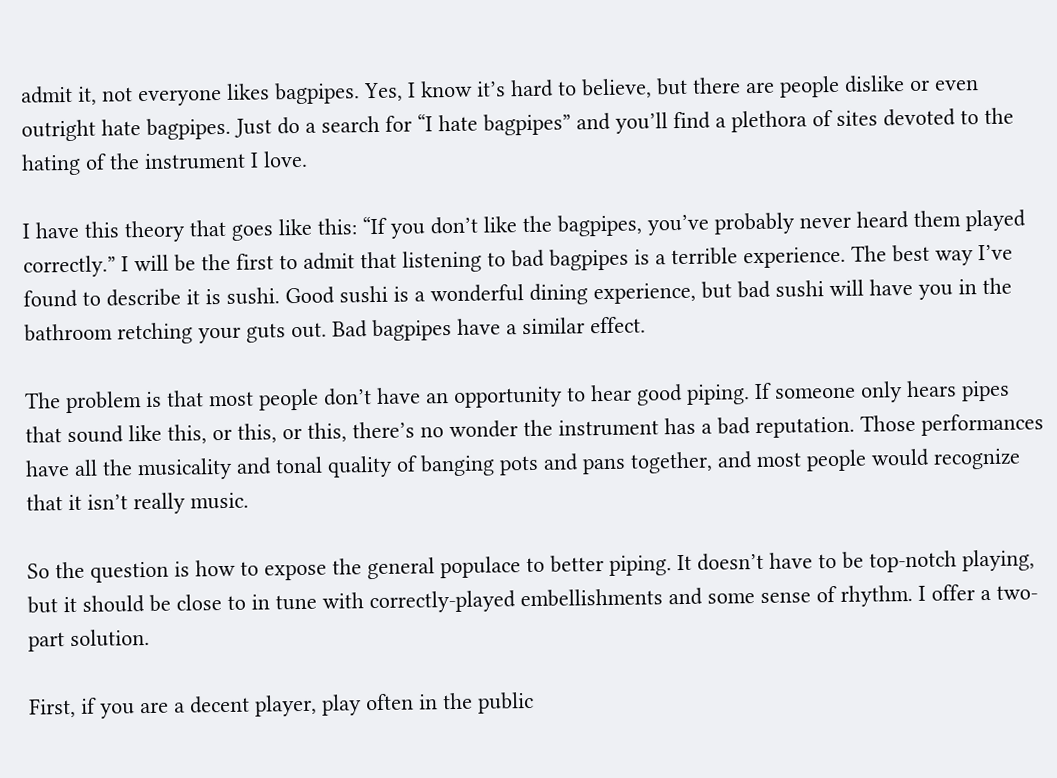admit it, not everyone likes bagpipes. Yes, I know it’s hard to believe, but there are people dislike or even outright hate bagpipes. Just do a search for “I hate bagpipes” and you’ll find a plethora of sites devoted to the hating of the instrument I love.

I have this theory that goes like this: “If you don’t like the bagpipes, you’ve probably never heard them played correctly.” I will be the first to admit that listening to bad bagpipes is a terrible experience. The best way I’ve found to describe it is sushi. Good sushi is a wonderful dining experience, but bad sushi will have you in the bathroom retching your guts out. Bad bagpipes have a similar effect.

The problem is that most people don’t have an opportunity to hear good piping. If someone only hears pipes that sound like this, or this, or this, there’s no wonder the instrument has a bad reputation. Those performances have all the musicality and tonal quality of banging pots and pans together, and most people would recognize that it isn’t really music.

So the question is how to expose the general populace to better piping. It doesn’t have to be top-notch playing, but it should be close to in tune with correctly-played embellishments and some sense of rhythm. I offer a two-part solution.

First, if you are a decent player, play often in the public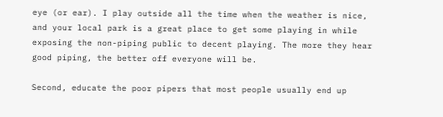eye (or ear). I play outside all the time when the weather is nice, and your local park is a great place to get some playing in while exposing the non-piping public to decent playing. The more they hear good piping, the better off everyone will be.

Second, educate the poor pipers that most people usually end up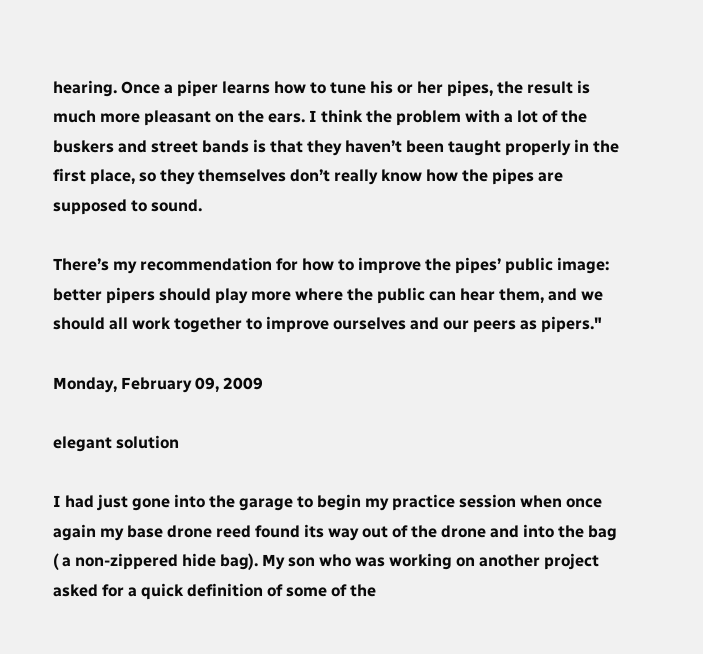hearing. Once a piper learns how to tune his or her pipes, the result is much more pleasant on the ears. I think the problem with a lot of the buskers and street bands is that they haven’t been taught properly in the first place, so they themselves don’t really know how the pipes are supposed to sound.

There’s my recommendation for how to improve the pipes’ public image: better pipers should play more where the public can hear them, and we should all work together to improve ourselves and our peers as pipers."

Monday, February 09, 2009

elegant solution

I had just gone into the garage to begin my practice session when once again my base drone reed found its way out of the drone and into the bag ( a non-zippered hide bag). My son who was working on another project asked for a quick definition of some of the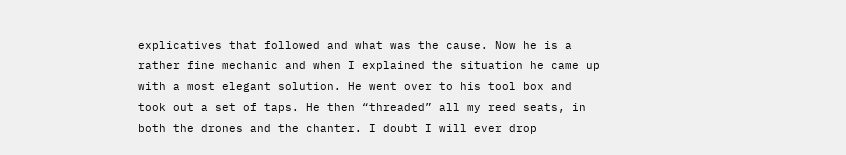explicatives that followed and what was the cause. Now he is a rather fine mechanic and when I explained the situation he came up with a most elegant solution. He went over to his tool box and took out a set of taps. He then “threaded” all my reed seats, in both the drones and the chanter. I doubt I will ever drop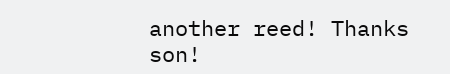another reed! Thanks son!